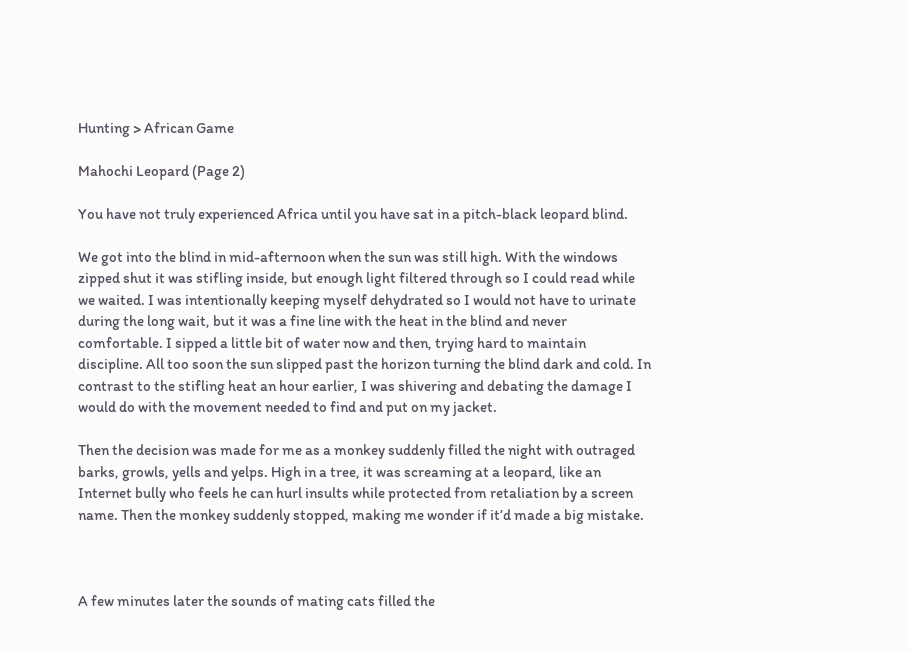Hunting > African Game

Mahochi Leopard (Page 2)

You have not truly experienced Africa until you have sat in a pitch-black leopard blind.

We got into the blind in mid-afternoon when the sun was still high. With the windows zipped shut it was stifling inside, but enough light filtered through so I could read while we waited. I was intentionally keeping myself dehydrated so I would not have to urinate during the long wait, but it was a fine line with the heat in the blind and never comfortable. I sipped a little bit of water now and then, trying hard to maintain discipline. All too soon the sun slipped past the horizon turning the blind dark and cold. In contrast to the stifling heat an hour earlier, I was shivering and debating the damage I would do with the movement needed to find and put on my jacket.

Then the decision was made for me as a monkey suddenly filled the night with outraged barks, growls, yells and yelps. High in a tree, it was screaming at a leopard, like an Internet bully who feels he can hurl insults while protected from retaliation by a screen name. Then the monkey suddenly stopped, making me wonder if it’d made a big mistake.



A few minutes later the sounds of mating cats filled the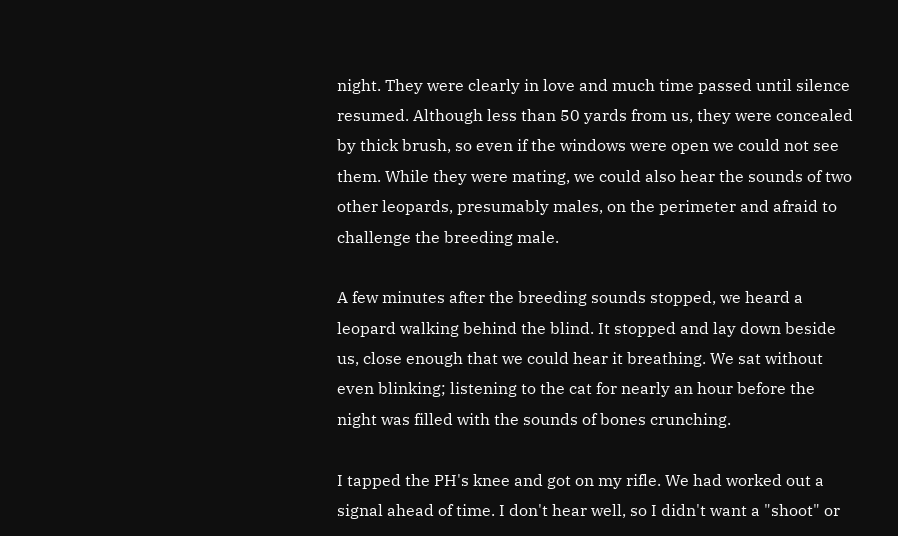night. They were clearly in love and much time passed until silence resumed. Although less than 50 yards from us, they were concealed by thick brush, so even if the windows were open we could not see them. While they were mating, we could also hear the sounds of two other leopards, presumably males, on the perimeter and afraid to challenge the breeding male.

A few minutes after the breeding sounds stopped, we heard a leopard walking behind the blind. It stopped and lay down beside us, close enough that we could hear it breathing. We sat without even blinking; listening to the cat for nearly an hour before the night was filled with the sounds of bones crunching.

I tapped the PH's knee and got on my rifle. We had worked out a signal ahead of time. I don't hear well, so I didn't want a "shoot" or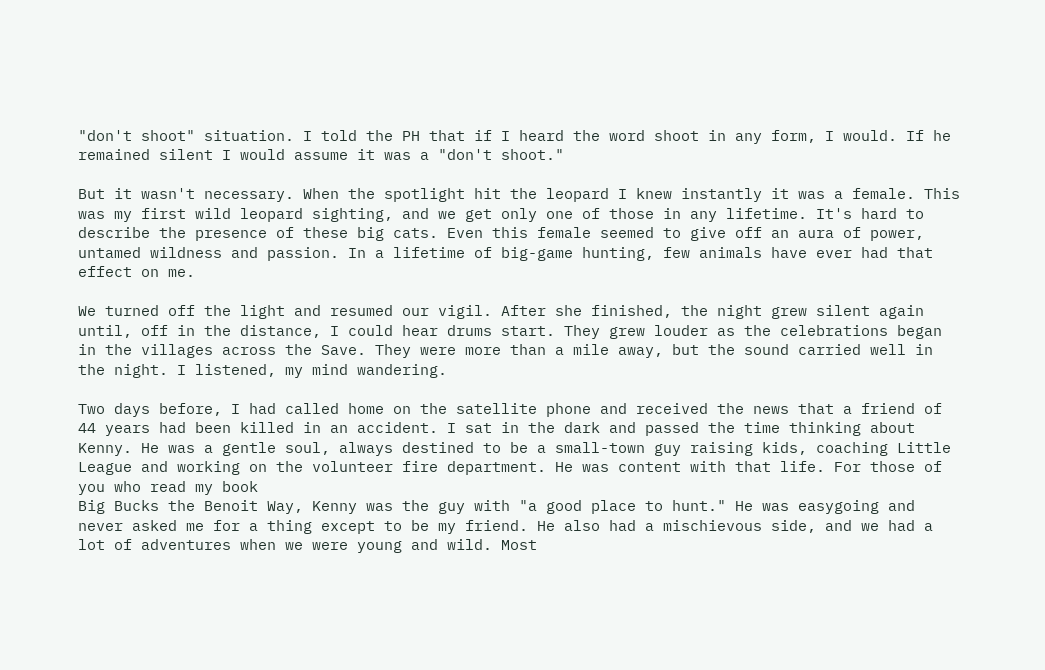"don't shoot" situation. I told the PH that if I heard the word shoot in any form, I would. If he remained silent I would assume it was a "don't shoot."

But it wasn't necessary. When the spotlight hit the leopard I knew instantly it was a female. This was my first wild leopard sighting, and we get only one of those in any lifetime. It's hard to describe the presence of these big cats. Even this female seemed to give off an aura of power, untamed wildness and passion. In a lifetime of big-game hunting, few animals have ever had that effect on me.

We turned off the light and resumed our vigil. After she finished, the night grew silent again until, off in the distance, I could hear drums start. They grew louder as the celebrations began in the villages across the Save. They were more than a mile away, but the sound carried well in the night. I listened, my mind wandering.

Two days before, I had called home on the satellite phone and received the news that a friend of 44 years had been killed in an accident. I sat in the dark and passed the time thinking about Kenny. He was a gentle soul, always destined to be a small-town guy raising kids, coaching Little League and working on the volunteer fire department. He was content with that life. For those of you who read my book
Big Bucks the Benoit Way, Kenny was the guy with "a good place to hunt." He was easygoing and never asked me for a thing except to be my friend. He also had a mischievous side, and we had a lot of adventures when we were young and wild. Most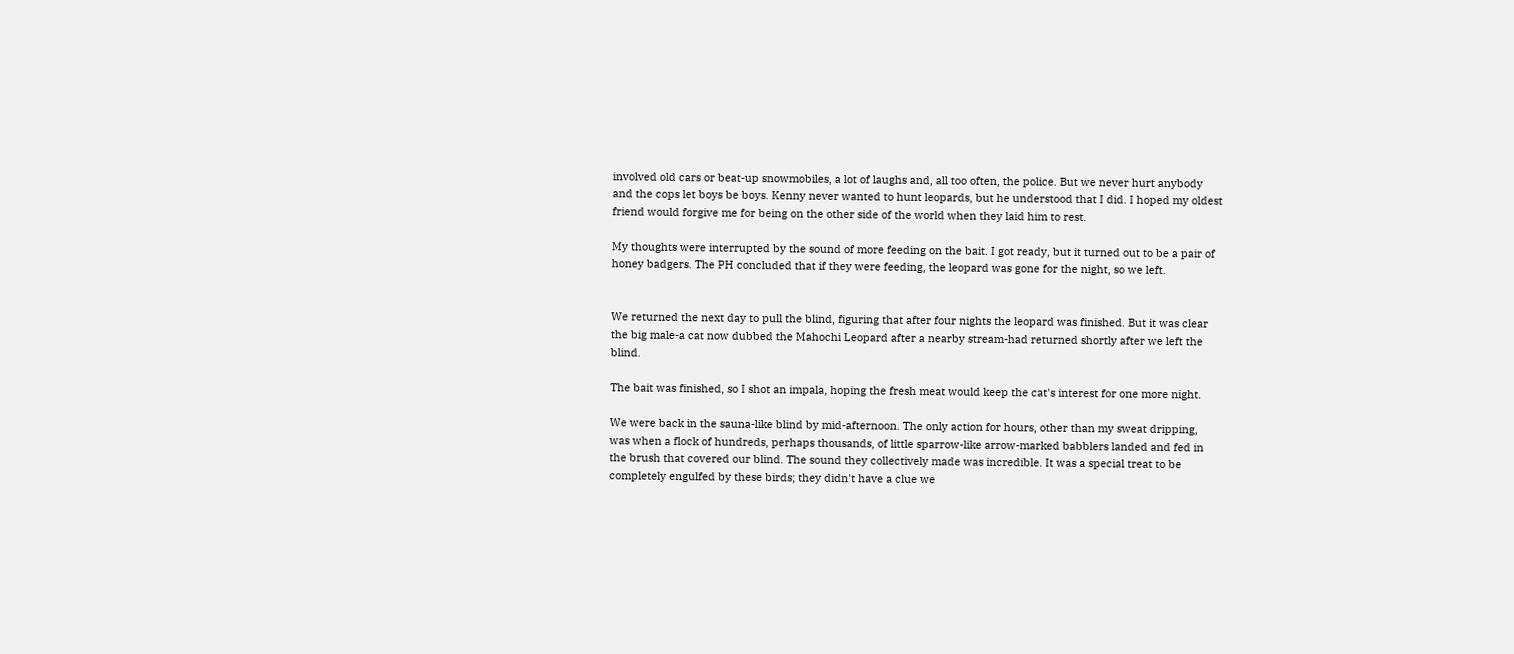involved old cars or beat-up snowmobiles, a lot of laughs and, all too often, the police. But we never hurt anybody and the cops let boys be boys. Kenny never wanted to hunt leopards, but he understood that I did. I hoped my oldest friend would forgive me for being on the other side of the world when they laid him to rest.

My thoughts were interrupted by the sound of more feeding on the bait. I got ready, but it turned out to be a pair of honey badgers. The PH concluded that if they were feeding, the leopard was gone for the night, so we left.


We returned the next day to pull the blind, figuring that after four nights the leopard was finished. But it was clear the big male-a cat now dubbed the Mahochi Leopard after a nearby stream-had returned shortly after we left the blind.

The bait was finished, so I shot an impala, hoping the fresh meat would keep the cat's interest for one more night.

We were back in the sauna-like blind by mid-afternoon. The only action for hours, other than my sweat dripping, was when a flock of hundreds, perhaps thousands, of little sparrow-like arrow-marked babblers landed and fed in the brush that covered our blind. The sound they collectively made was incredible. It was a special treat to be completely engulfed by these birds; they didn't have a clue we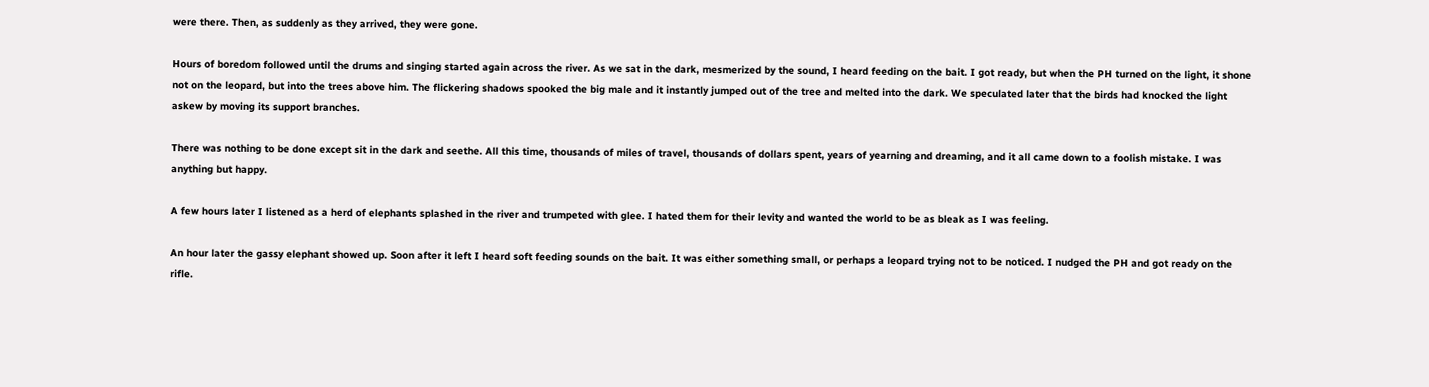were there. Then, as suddenly as they arrived, they were gone.

Hours of boredom followed until the drums and singing started again across the river. As we sat in the dark, mesmerized by the sound, I heard feeding on the bait. I got ready, but when the PH turned on the light, it shone not on the leopard, but into the trees above him. The flickering shadows spooked the big male and it instantly jumped out of the tree and melted into the dark. We speculated later that the birds had knocked the light askew by moving its support branches.

There was nothing to be done except sit in the dark and seethe. All this time, thousands of miles of travel, thousands of dollars spent, years of yearning and dreaming, and it all came down to a foolish mistake. I was anything but happy.

A few hours later I listened as a herd of elephants splashed in the river and trumpeted with glee. I hated them for their levity and wanted the world to be as bleak as I was feeling.

An hour later the gassy elephant showed up. Soon after it left I heard soft feeding sounds on the bait. It was either something small, or perhaps a leopard trying not to be noticed. I nudged the PH and got ready on the rifle.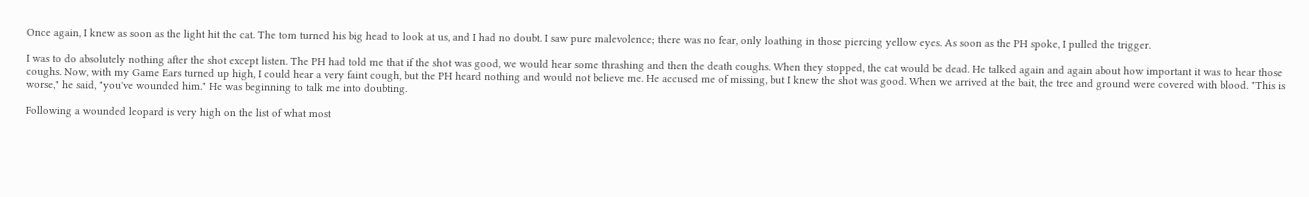Once again, I knew as soon as the light hit the cat. The tom turned his big head to look at us, and I had no doubt. I saw pure malevolence; there was no fear, only loathing in those piercing yellow eyes. As soon as the PH spoke, I pulled the trigger.

I was to do absolutely nothing after the shot except listen. The PH had told me that if the shot was good, we would hear some thrashing and then the death coughs. When they stopped, the cat would be dead. He talked again and again about how important it was to hear those coughs. Now, with my Game Ears turned up high, I could hear a very faint cough, but the PH heard nothing and would not believe me. He accused me of missing, but I knew the shot was good. When we arrived at the bait, the tree and ground were covered with blood. "This is worse," he said, "you've wounded him." He was beginning to talk me into doubting.

Following a wounded leopard is very high on the list of what most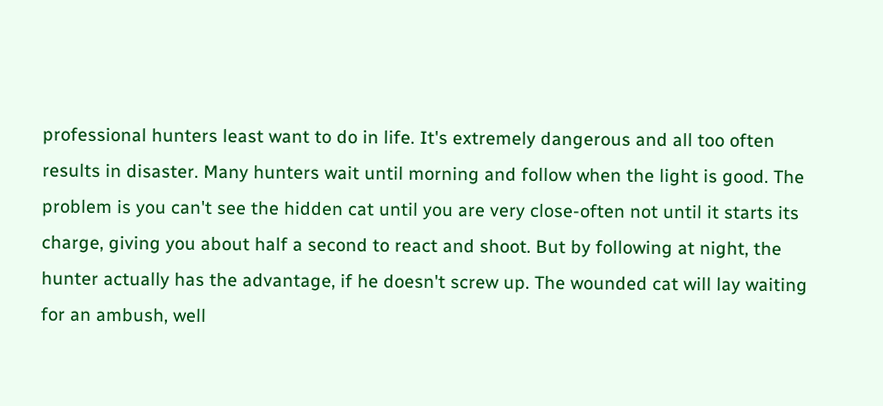professional hunters least want to do in life. It's extremely dangerous and all too often results in disaster. Many hunters wait until morning and follow when the light is good. The problem is you can't see the hidden cat until you are very close-often not until it starts its charge, giving you about half a second to react and shoot. But by following at night, the hunter actually has the advantage, if he doesn't screw up. The wounded cat will lay waiting for an ambush, well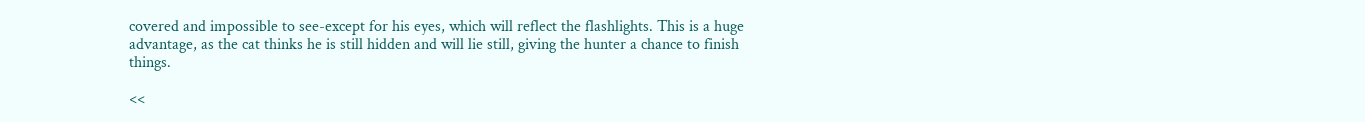covered and impossible to see-except for his eyes, which will reflect the flashlights. This is a huge advantage, as the cat thinks he is still hidden and will lie still, giving the hunter a chance to finish things.

<<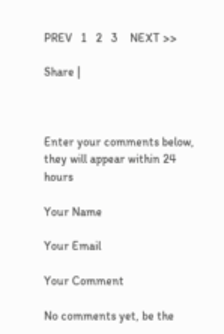PREV   1   2   3    NEXT >>

Share |



Enter your comments below, they will appear within 24 hours

Your Name

Your Email

Your Comment

No comments yet, be the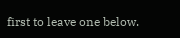first to leave one below.